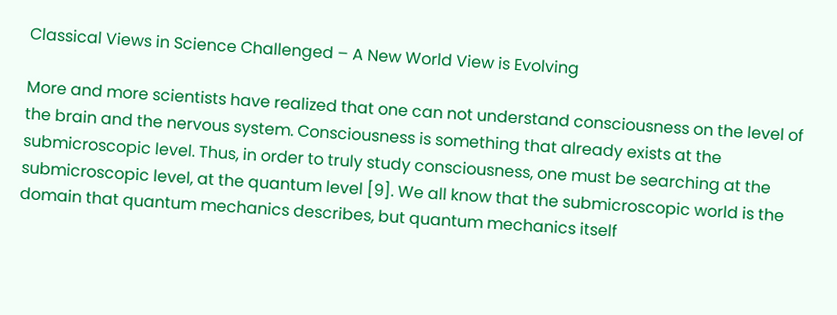Classical Views in Science Challenged – A New World View is Evolving

More and more scientists have realized that one can not understand consciousness on the level of the brain and the nervous system. Consciousness is something that already exists at the submicroscopic level. Thus, in order to truly study consciousness, one must be searching at the submicroscopic level, at the quantum level [9]. We all know that the submicroscopic world is the domain that quantum mechanics describes, but quantum mechanics itself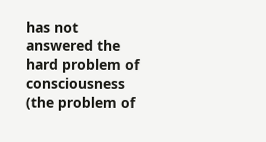has not answered the hard problem of consciousness (the problem of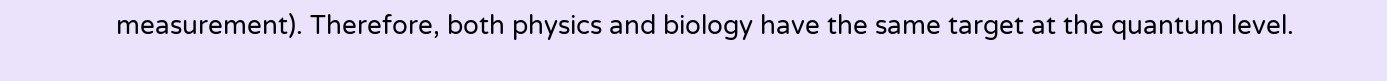measurement). Therefore, both physics and biology have the same target at the quantum level.